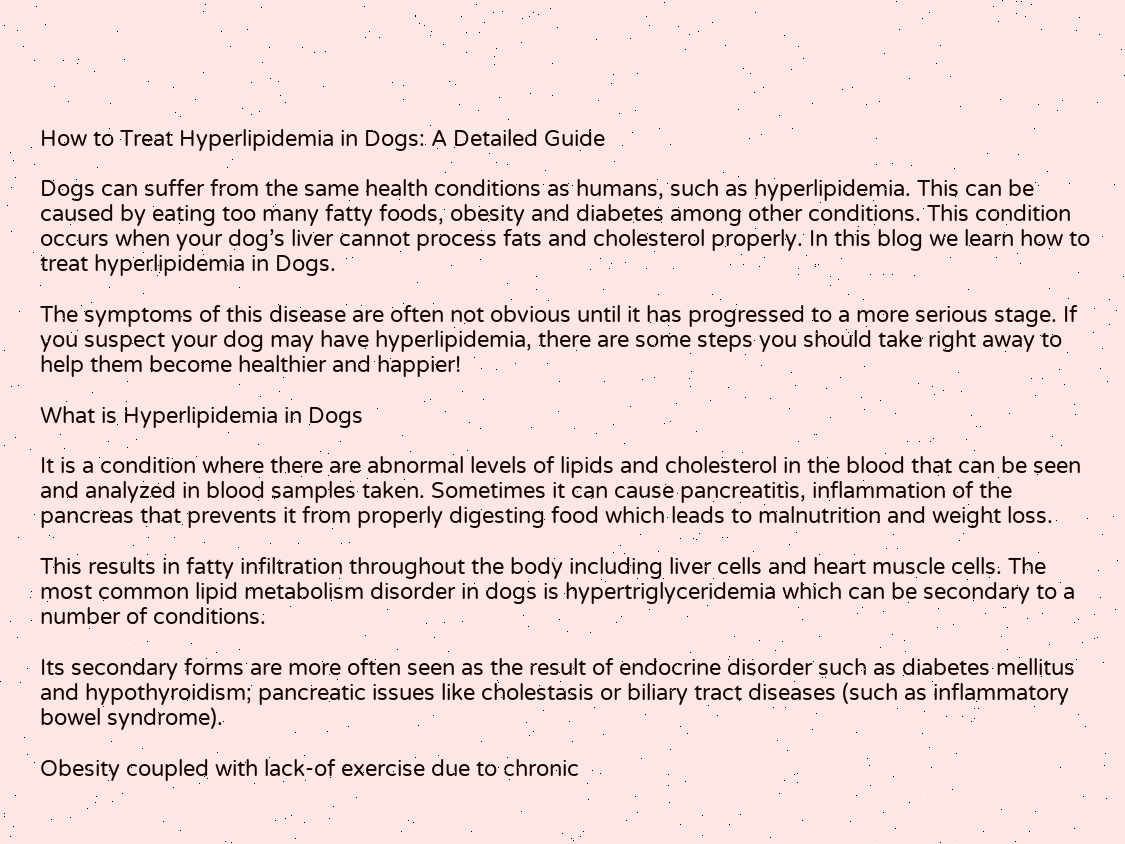How to Treat Hyperlipidemia in Dogs: A Detailed Guide

Dogs can suffer from the same health conditions as humans, such as hyperlipidemia. This can be caused by eating too many fatty foods, obesity and diabetes among other conditions. This condition occurs when your dog’s liver cannot process fats and cholesterol properly. In this blog we learn how to treat hyperlipidemia in Dogs.

The symptoms of this disease are often not obvious until it has progressed to a more serious stage. If you suspect your dog may have hyperlipidemia, there are some steps you should take right away to help them become healthier and happier!

What is Hyperlipidemia in Dogs

It is a condition where there are abnormal levels of lipids and cholesterol in the blood that can be seen and analyzed in blood samples taken. Sometimes it can cause pancreatitis, inflammation of the pancreas that prevents it from properly digesting food which leads to malnutrition and weight loss.

This results in fatty infiltration throughout the body including liver cells and heart muscle cells. The most common lipid metabolism disorder in dogs is hypertriglyceridemia which can be secondary to a number of conditions.

Its secondary forms are more often seen as the result of endocrine disorder such as diabetes mellitus and hypothyroidism; pancreatic issues like cholestasis or biliary tract diseases (such as inflammatory bowel syndrome).

Obesity coupled with lack-of exercise due to chronic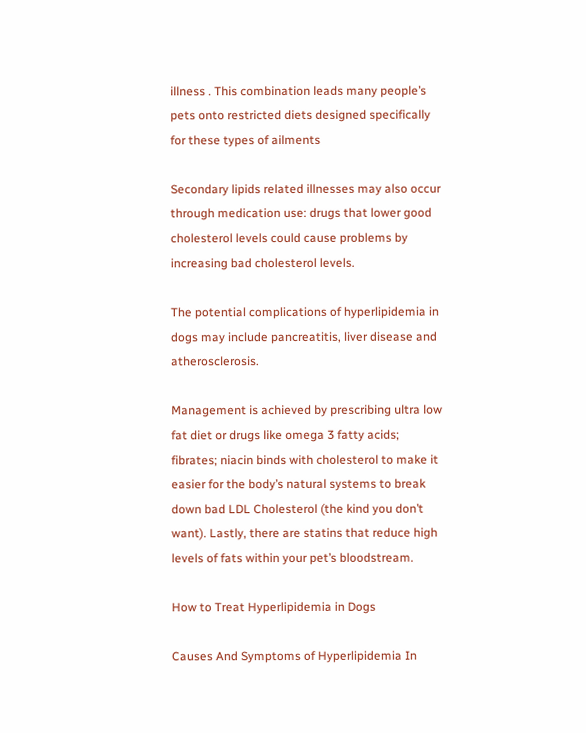illness . This combination leads many people’s pets onto restricted diets designed specifically for these types of ailments

Secondary lipids related illnesses may also occur through medication use: drugs that lower good cholesterol levels could cause problems by increasing bad cholesterol levels.

The potential complications of hyperlipidemia in dogs may include pancreatitis, liver disease and atherosclerosis.

Management is achieved by prescribing ultra low fat diet or drugs like omega 3 fatty acids; fibrates; niacin binds with cholesterol to make it easier for the body’s natural systems to break down bad LDL Cholesterol (the kind you don’t want). Lastly, there are statins that reduce high levels of fats within your pet’s bloodstream.

How to Treat Hyperlipidemia in Dogs

Causes And Symptoms of Hyperlipidemia In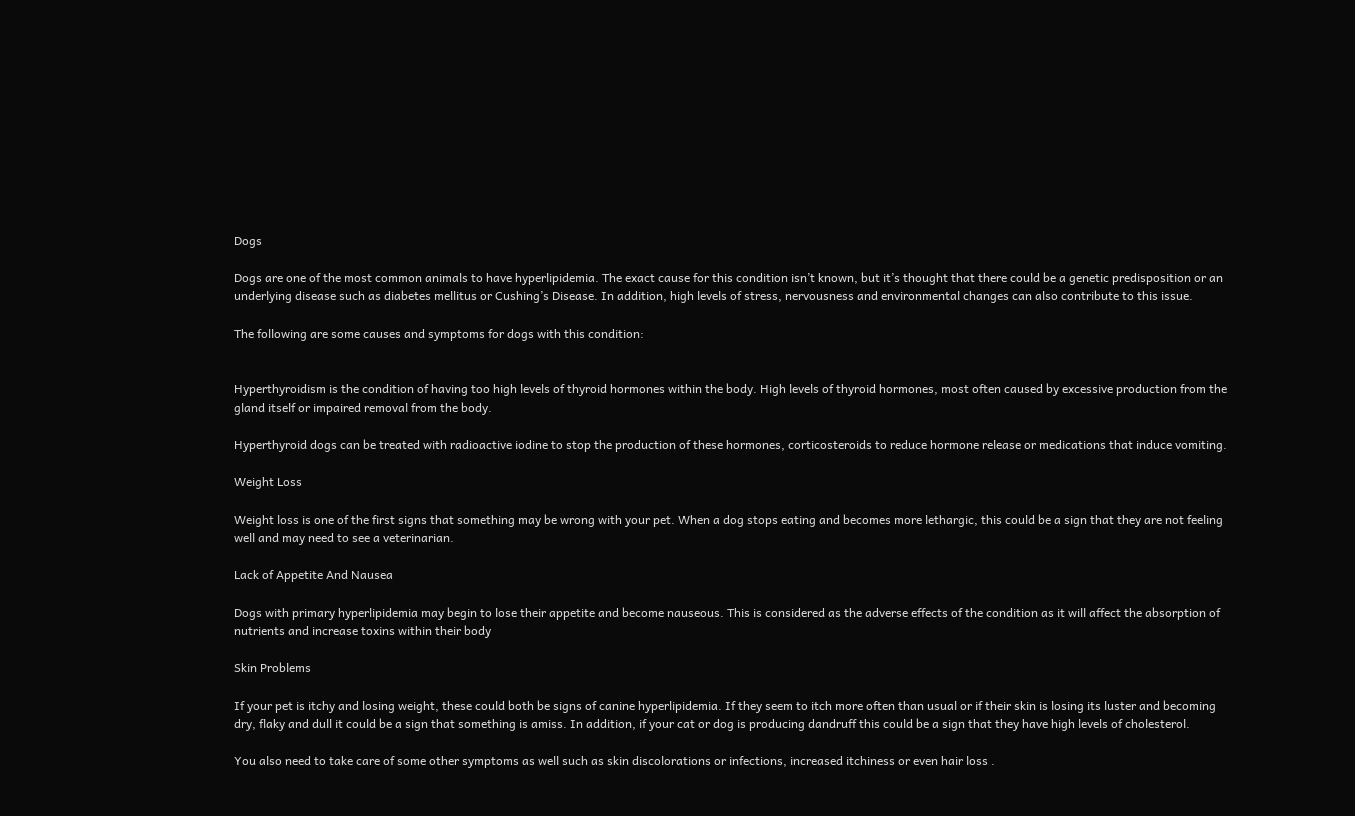Dogs

Dogs are one of the most common animals to have hyperlipidemia. The exact cause for this condition isn’t known, but it’s thought that there could be a genetic predisposition or an underlying disease such as diabetes mellitus or Cushing’s Disease. In addition, high levels of stress, nervousness and environmental changes can also contribute to this issue.

The following are some causes and symptoms for dogs with this condition:


Hyperthyroidism is the condition of having too high levels of thyroid hormones within the body. High levels of thyroid hormones, most often caused by excessive production from the gland itself or impaired removal from the body.

Hyperthyroid dogs can be treated with radioactive iodine to stop the production of these hormones, corticosteroids to reduce hormone release or medications that induce vomiting.

Weight Loss

Weight loss is one of the first signs that something may be wrong with your pet. When a dog stops eating and becomes more lethargic, this could be a sign that they are not feeling well and may need to see a veterinarian.

Lack of Appetite And Nausea

Dogs with primary hyperlipidemia may begin to lose their appetite and become nauseous. This is considered as the adverse effects of the condition as it will affect the absorption of nutrients and increase toxins within their body

Skin Problems

If your pet is itchy and losing weight, these could both be signs of canine hyperlipidemia. If they seem to itch more often than usual or if their skin is losing its luster and becoming dry, flaky and dull it could be a sign that something is amiss. In addition, if your cat or dog is producing dandruff this could be a sign that they have high levels of cholesterol.

You also need to take care of some other symptoms as well such as skin discolorations or infections, increased itchiness or even hair loss .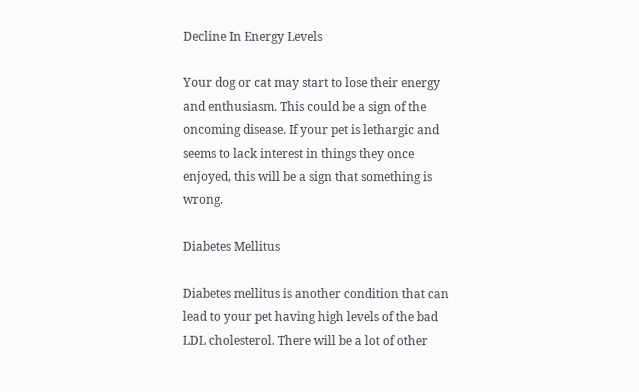Decline In Energy Levels

Your dog or cat may start to lose their energy and enthusiasm. This could be a sign of the oncoming disease. If your pet is lethargic and seems to lack interest in things they once enjoyed, this will be a sign that something is wrong.

Diabetes Mellitus

Diabetes mellitus is another condition that can lead to your pet having high levels of the bad LDL cholesterol. There will be a lot of other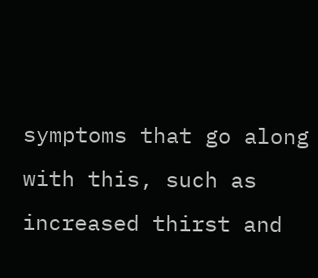symptoms that go along with this, such as increased thirst and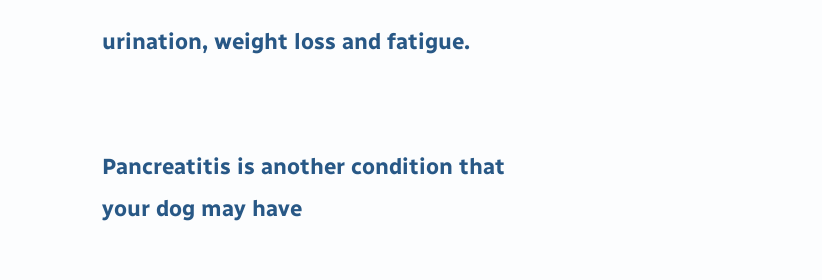urination, weight loss and fatigue.


Pancreatitis is another condition that your dog may have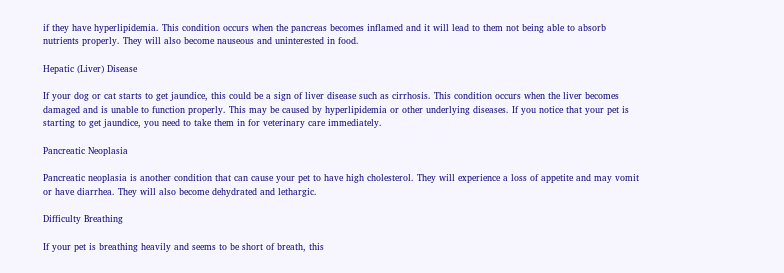if they have hyperlipidemia. This condition occurs when the pancreas becomes inflamed and it will lead to them not being able to absorb nutrients properly. They will also become nauseous and uninterested in food.

Hepatic (Liver) Disease

If your dog or cat starts to get jaundice, this could be a sign of liver disease such as cirrhosis. This condition occurs when the liver becomes damaged and is unable to function properly. This may be caused by hyperlipidemia or other underlying diseases. If you notice that your pet is starting to get jaundice, you need to take them in for veterinary care immediately.

Pancreatic Neoplasia

Pancreatic neoplasia is another condition that can cause your pet to have high cholesterol. They will experience a loss of appetite and may vomit or have diarrhea. They will also become dehydrated and lethargic.

Difficulty Breathing

If your pet is breathing heavily and seems to be short of breath, this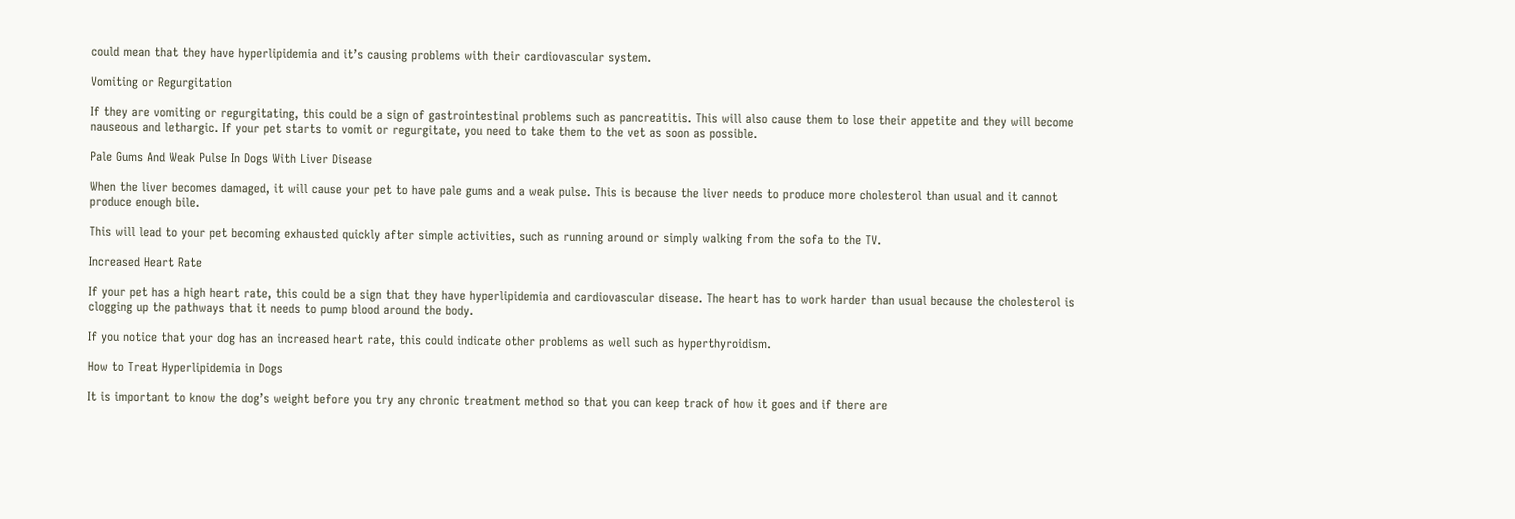could mean that they have hyperlipidemia and it’s causing problems with their cardiovascular system.

Vomiting or Regurgitation

If they are vomiting or regurgitating, this could be a sign of gastrointestinal problems such as pancreatitis. This will also cause them to lose their appetite and they will become nauseous and lethargic. If your pet starts to vomit or regurgitate, you need to take them to the vet as soon as possible.

Pale Gums And Weak Pulse In Dogs With Liver Disease

When the liver becomes damaged, it will cause your pet to have pale gums and a weak pulse. This is because the liver needs to produce more cholesterol than usual and it cannot produce enough bile.

This will lead to your pet becoming exhausted quickly after simple activities, such as running around or simply walking from the sofa to the TV.

Increased Heart Rate

If your pet has a high heart rate, this could be a sign that they have hyperlipidemia and cardiovascular disease. The heart has to work harder than usual because the cholesterol is clogging up the pathways that it needs to pump blood around the body.

If you notice that your dog has an increased heart rate, this could indicate other problems as well such as hyperthyroidism.

How to Treat Hyperlipidemia in Dogs

It is important to know the dog’s weight before you try any chronic treatment method so that you can keep track of how it goes and if there are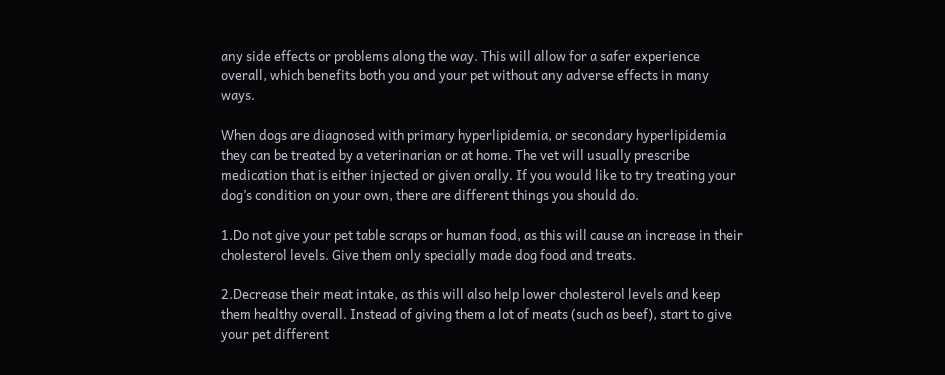any side effects or problems along the way. This will allow for a safer experience overall, which benefits both you and your pet without any adverse effects in many ways.

When dogs are diagnosed with primary hyperlipidemia, or secondary hyperlipidemia they can be treated by a veterinarian or at home. The vet will usually prescribe medication that is either injected or given orally. If you would like to try treating your dog’s condition on your own, there are different things you should do.

1.Do not give your pet table scraps or human food, as this will cause an increase in their cholesterol levels. Give them only specially made dog food and treats.

2.Decrease their meat intake, as this will also help lower cholesterol levels and keep them healthy overall. Instead of giving them a lot of meats (such as beef), start to give your pet different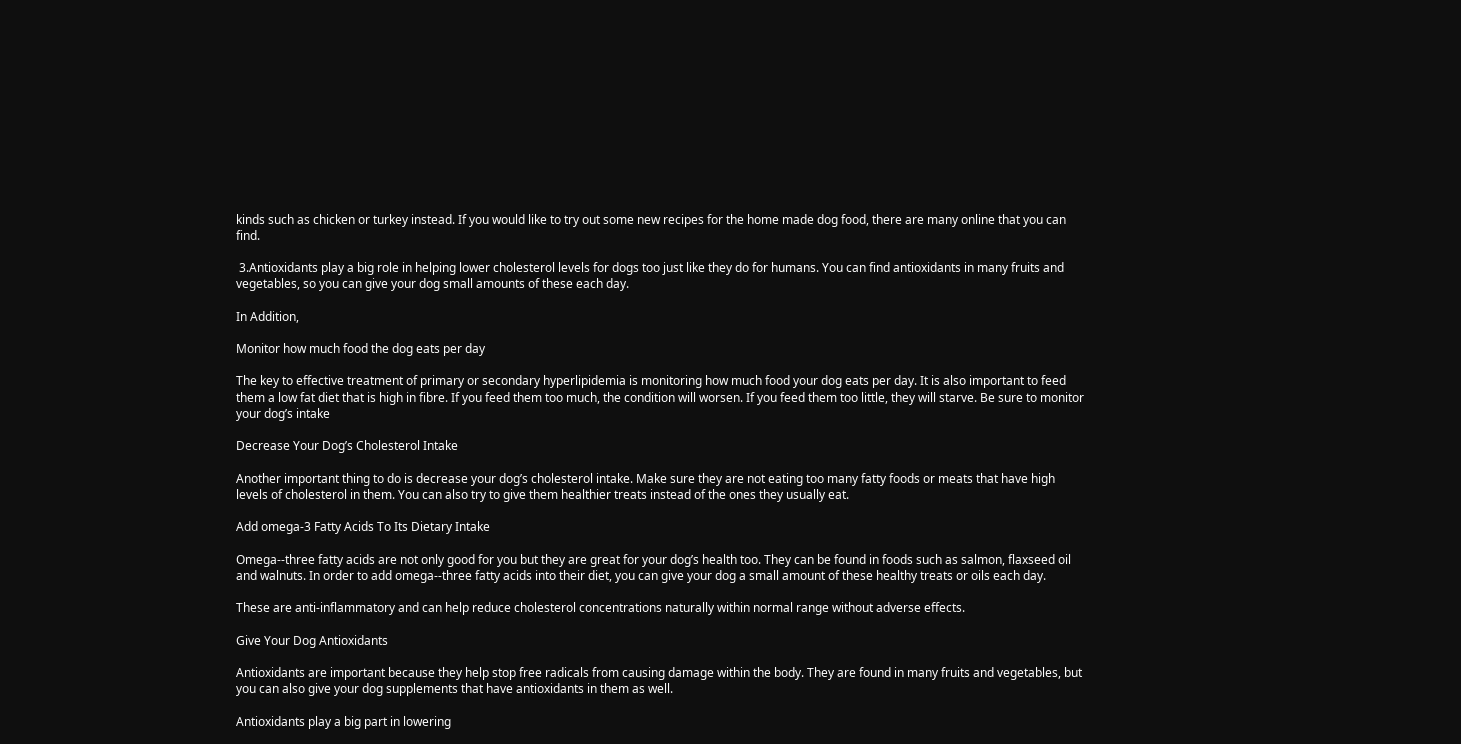kinds such as chicken or turkey instead. If you would like to try out some new recipes for the home made dog food, there are many online that you can find.

 3.Antioxidants play a big role in helping lower cholesterol levels for dogs too just like they do for humans. You can find antioxidants in many fruits and vegetables, so you can give your dog small amounts of these each day.

In Addition,

Monitor how much food the dog eats per day

The key to effective treatment of primary or secondary hyperlipidemia is monitoring how much food your dog eats per day. It is also important to feed them a low fat diet that is high in fibre. If you feed them too much, the condition will worsen. If you feed them too little, they will starve. Be sure to monitor your dog’s intake

Decrease Your Dog’s Cholesterol Intake

Another important thing to do is decrease your dog’s cholesterol intake. Make sure they are not eating too many fatty foods or meats that have high levels of cholesterol in them. You can also try to give them healthier treats instead of the ones they usually eat.

Add omega-3 Fatty Acids To Its Dietary Intake

Omega-‐three fatty acids are not only good for you but they are great for your dog’s health too. They can be found in foods such as salmon, flaxseed oil and walnuts. In order to add omega-‐three fatty acids into their diet, you can give your dog a small amount of these healthy treats or oils each day.

These are anti-inflammatory and can help reduce cholesterol concentrations naturally within normal range without adverse effects.

Give Your Dog Antioxidants

Antioxidants are important because they help stop free radicals from causing damage within the body. They are found in many fruits and vegetables, but you can also give your dog supplements that have antioxidants in them as well.

Antioxidants play a big part in lowering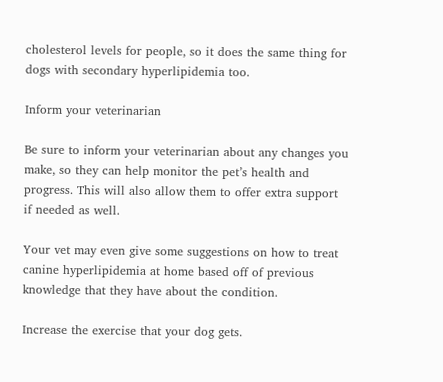cholesterol levels for people, so it does the same thing for dogs with secondary hyperlipidemia too.

Inform your veterinarian

Be sure to inform your veterinarian about any changes you make, so they can help monitor the pet’s health and progress. This will also allow them to offer extra support if needed as well.

Your vet may even give some suggestions on how to treat canine hyperlipidemia at home based off of previous knowledge that they have about the condition.

Increase the exercise that your dog gets.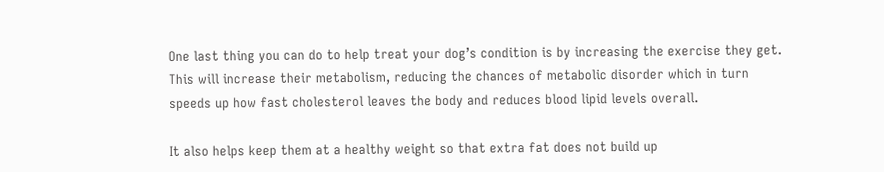One last thing you can do to help treat your dog’s condition is by increasing the exercise they get. This will increase their metabolism, reducing the chances of metabolic disorder which in turn speeds up how fast cholesterol leaves the body and reduces blood lipid levels overall.

It also helps keep them at a healthy weight so that extra fat does not build up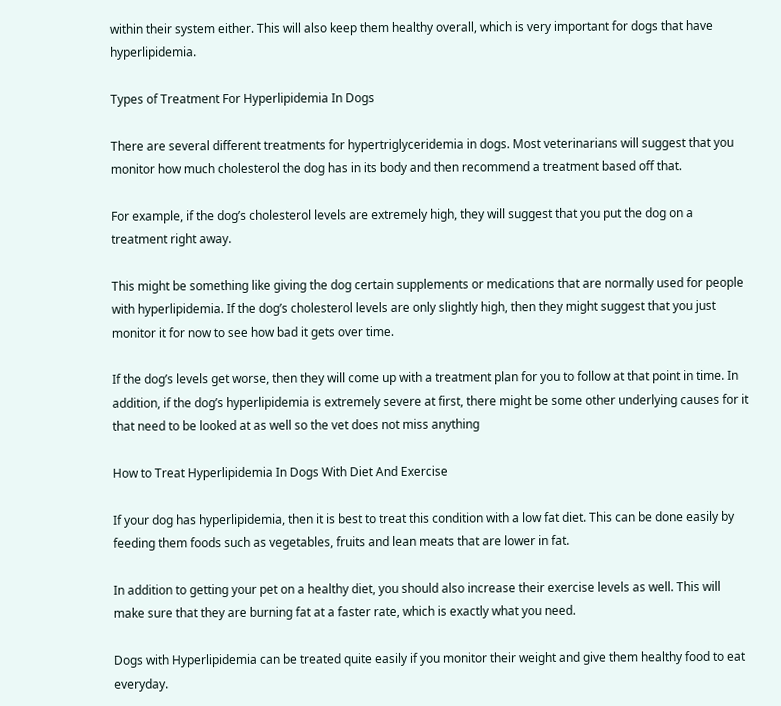within their system either. This will also keep them healthy overall, which is very important for dogs that have hyperlipidemia.

Types of Treatment For Hyperlipidemia In Dogs

There are several different treatments for hypertriglyceridemia in dogs. Most veterinarians will suggest that you monitor how much cholesterol the dog has in its body and then recommend a treatment based off that.

For example, if the dog’s cholesterol levels are extremely high, they will suggest that you put the dog on a treatment right away.

This might be something like giving the dog certain supplements or medications that are normally used for people with hyperlipidemia. If the dog’s cholesterol levels are only slightly high, then they might suggest that you just monitor it for now to see how bad it gets over time.

If the dog’s levels get worse, then they will come up with a treatment plan for you to follow at that point in time. In addition, if the dog’s hyperlipidemia is extremely severe at first, there might be some other underlying causes for it that need to be looked at as well so the vet does not miss anything

How to Treat Hyperlipidemia In Dogs With Diet And Exercise

If your dog has hyperlipidemia, then it is best to treat this condition with a low fat diet. This can be done easily by feeding them foods such as vegetables, fruits and lean meats that are lower in fat.

In addition to getting your pet on a healthy diet, you should also increase their exercise levels as well. This will make sure that they are burning fat at a faster rate, which is exactly what you need.

Dogs with Hyperlipidemia can be treated quite easily if you monitor their weight and give them healthy food to eat everyday.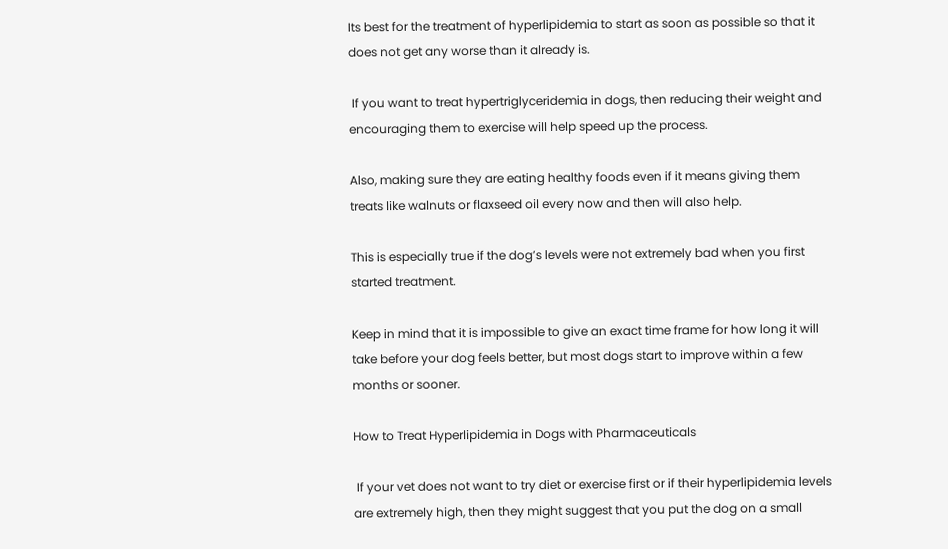Its best for the treatment of hyperlipidemia to start as soon as possible so that it does not get any worse than it already is.

 If you want to treat hypertriglyceridemia in dogs, then reducing their weight and encouraging them to exercise will help speed up the process.

Also, making sure they are eating healthy foods even if it means giving them treats like walnuts or flaxseed oil every now and then will also help.

This is especially true if the dog’s levels were not extremely bad when you first started treatment.

Keep in mind that it is impossible to give an exact time frame for how long it will take before your dog feels better, but most dogs start to improve within a few months or sooner.

How to Treat Hyperlipidemia in Dogs with Pharmaceuticals

 If your vet does not want to try diet or exercise first or if their hyperlipidemia levels are extremely high, then they might suggest that you put the dog on a small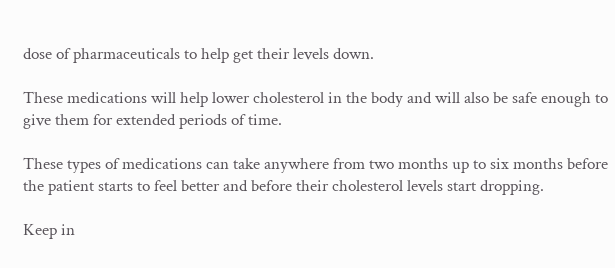dose of pharmaceuticals to help get their levels down.

These medications will help lower cholesterol in the body and will also be safe enough to give them for extended periods of time.

These types of medications can take anywhere from two months up to six months before the patient starts to feel better and before their cholesterol levels start dropping.

Keep in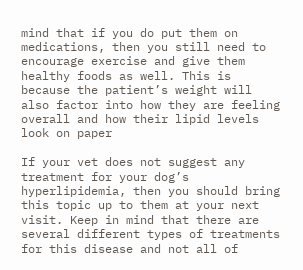mind that if you do put them on medications, then you still need to encourage exercise and give them healthy foods as well. This is because the patient’s weight will also factor into how they are feeling overall and how their lipid levels look on paper

If your vet does not suggest any treatment for your dog’s hyperlipidemia, then you should bring this topic up to them at your next visit. Keep in mind that there are several different types of treatments for this disease and not all of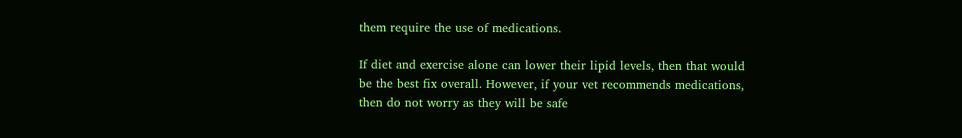them require the use of medications.

If diet and exercise alone can lower their lipid levels, then that would be the best fix overall. However, if your vet recommends medications, then do not worry as they will be safe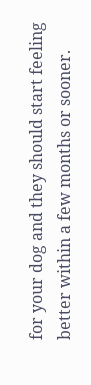for your dog and they should start feeling better within a few months or sooner.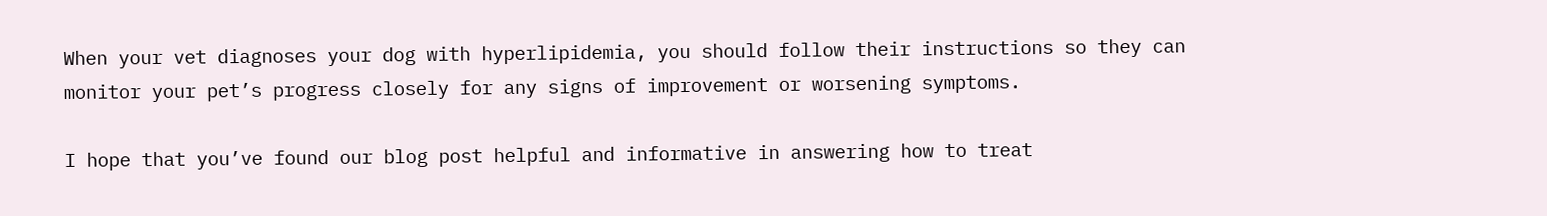When your vet diagnoses your dog with hyperlipidemia, you should follow their instructions so they can monitor your pet’s progress closely for any signs of improvement or worsening symptoms.

I hope that you’ve found our blog post helpful and informative in answering how to treat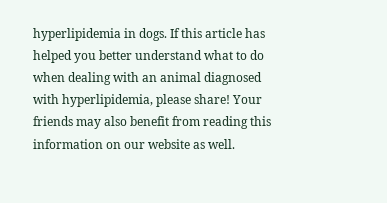hyperlipidemia in dogs. If this article has helped you better understand what to do when dealing with an animal diagnosed with hyperlipidemia, please share! Your friends may also benefit from reading this information on our website as well.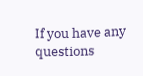If you have any questions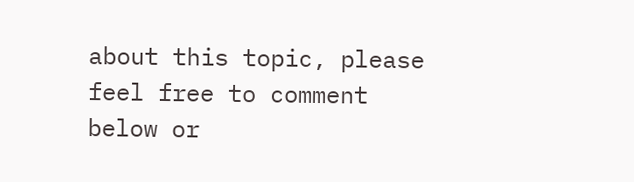about this topic, please feel free to comment below or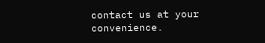contact us at your convenience.